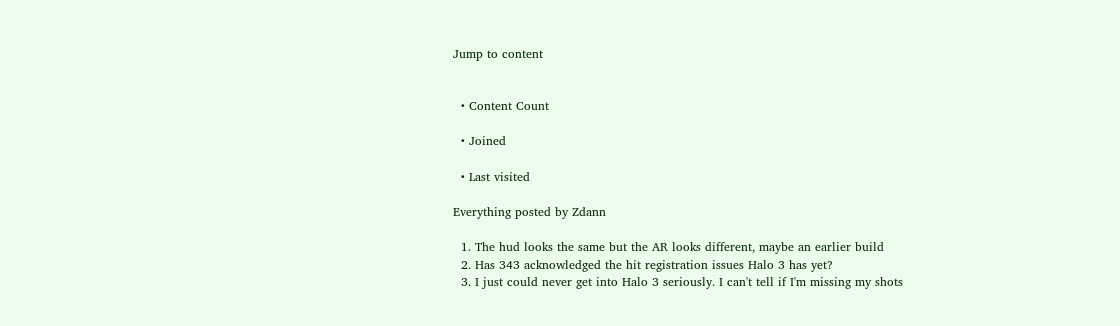Jump to content


  • Content Count

  • Joined

  • Last visited

Everything posted by Zdann

  1. The hud looks the same but the AR looks different, maybe an earlier build
  2. Has 343 acknowledged the hit registration issues Halo 3 has yet?
  3. I just could never get into Halo 3 seriously. I can't tell if I'm missing my shots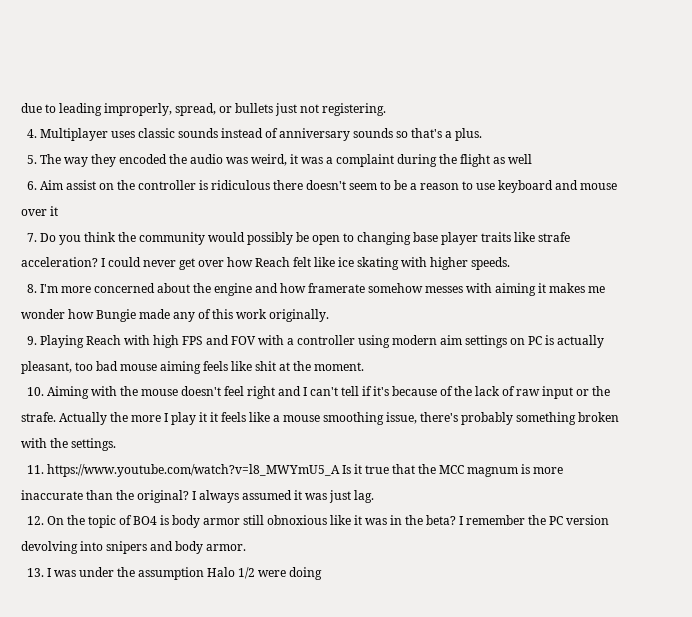due to leading improperly, spread, or bullets just not registering.
  4. Multiplayer uses classic sounds instead of anniversary sounds so that's a plus.
  5. The way they encoded the audio was weird, it was a complaint during the flight as well
  6. Aim assist on the controller is ridiculous there doesn't seem to be a reason to use keyboard and mouse over it
  7. Do you think the community would possibly be open to changing base player traits like strafe acceleration? I could never get over how Reach felt like ice skating with higher speeds.
  8. I'm more concerned about the engine and how framerate somehow messes with aiming it makes me wonder how Bungie made any of this work originally.
  9. Playing Reach with high FPS and FOV with a controller using modern aim settings on PC is actually pleasant, too bad mouse aiming feels like shit at the moment.
  10. Aiming with the mouse doesn't feel right and I can't tell if it's because of the lack of raw input or the strafe. Actually the more I play it it feels like a mouse smoothing issue, there's probably something broken with the settings.
  11. https://www.youtube.com/watch?v=l8_MWYmU5_A Is it true that the MCC magnum is more inaccurate than the original? I always assumed it was just lag.
  12. On the topic of BO4 is body armor still obnoxious like it was in the beta? I remember the PC version devolving into snipers and body armor.
  13. I was under the assumption Halo 1/2 were doing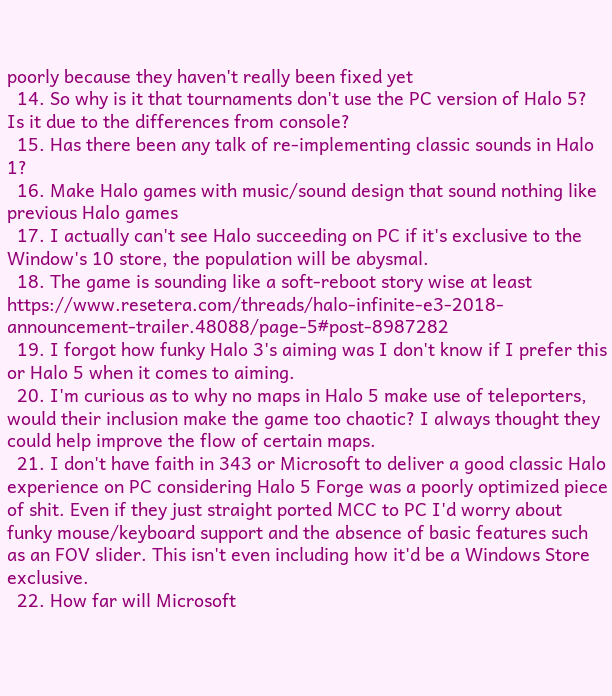poorly because they haven't really been fixed yet
  14. So why is it that tournaments don't use the PC version of Halo 5? Is it due to the differences from console?
  15. Has there been any talk of re-implementing classic sounds in Halo 1?
  16. Make Halo games with music/sound design that sound nothing like previous Halo games
  17. I actually can't see Halo succeeding on PC if it's exclusive to the Window's 10 store, the population will be abysmal.
  18. The game is sounding like a soft-reboot story wise at least https://www.resetera.com/threads/halo-infinite-e3-2018-announcement-trailer.48088/page-5#post-8987282
  19. I forgot how funky Halo 3's aiming was I don't know if I prefer this or Halo 5 when it comes to aiming.
  20. I'm curious as to why no maps in Halo 5 make use of teleporters, would their inclusion make the game too chaotic? I always thought they could help improve the flow of certain maps.
  21. I don't have faith in 343 or Microsoft to deliver a good classic Halo experience on PC considering Halo 5 Forge was a poorly optimized piece of shit. Even if they just straight ported MCC to PC I'd worry about funky mouse/keyboard support and the absence of basic features such as an FOV slider. This isn't even including how it'd be a Windows Store exclusive.
  22. How far will Microsoft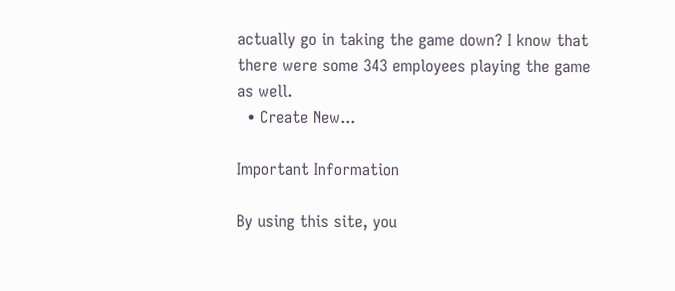actually go in taking the game down? I know that there were some 343 employees playing the game as well.
  • Create New...

Important Information

By using this site, you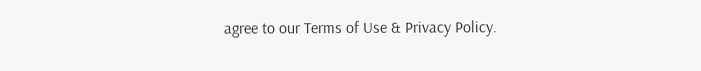agree to our Terms of Use & Privacy Policy.